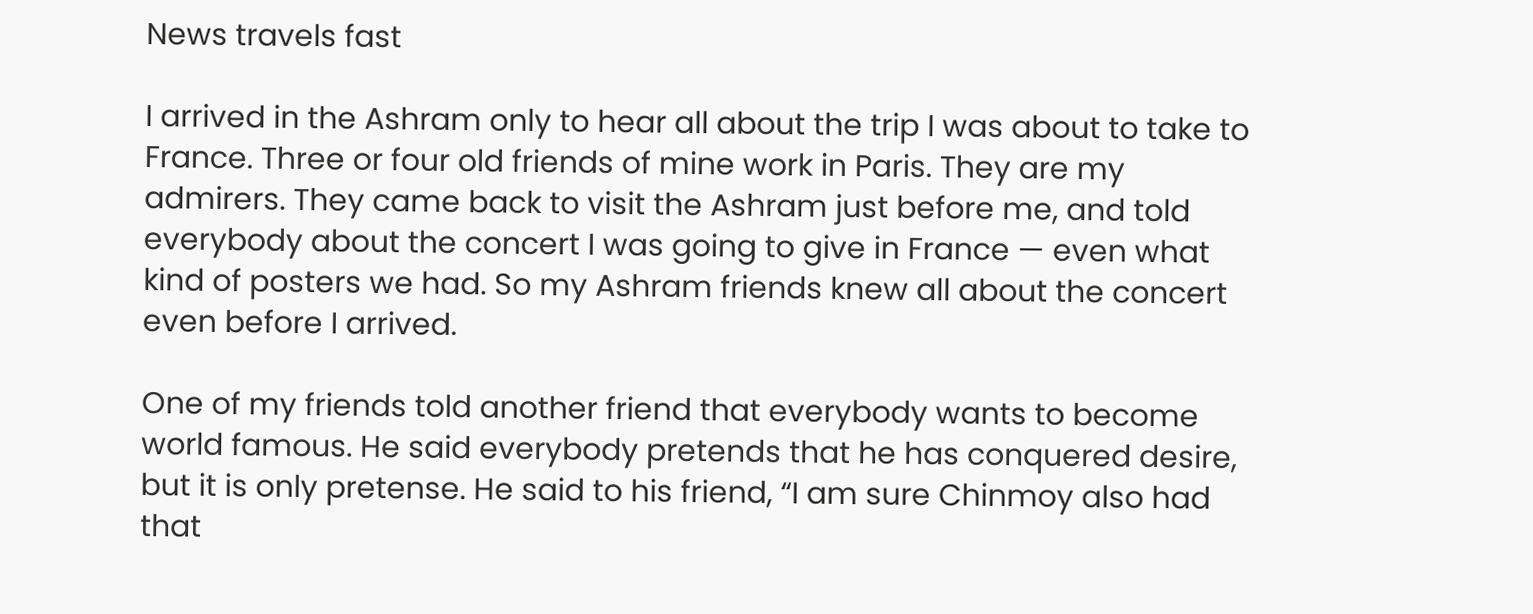News travels fast

I arrived in the Ashram only to hear all about the trip I was about to take to France. Three or four old friends of mine work in Paris. They are my admirers. They came back to visit the Ashram just before me, and told everybody about the concert I was going to give in France — even what kind of posters we had. So my Ashram friends knew all about the concert even before I arrived.

One of my friends told another friend that everybody wants to become world famous. He said everybody pretends that he has conquered desire, but it is only pretense. He said to his friend, “I am sure Chinmoy also had that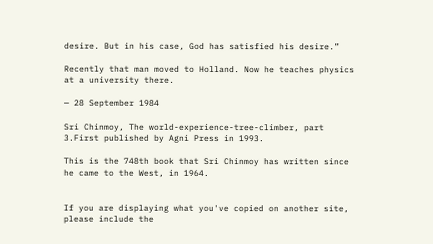desire. But in his case, God has satisfied his desire.”

Recently that man moved to Holland. Now he teaches physics at a university there.

— 28 September 1984

Sri Chinmoy, The world-experience-tree-climber, part 3.First published by Agni Press in 1993.

This is the 748th book that Sri Chinmoy has written since he came to the West, in 1964.


If you are displaying what you've copied on another site, please include the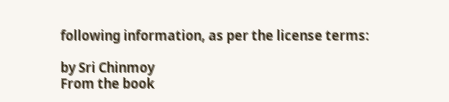following information, as per the license terms:

by Sri Chinmoy
From the book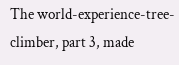The world-experience-tree-climber, part 3, made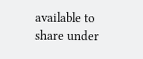available to share under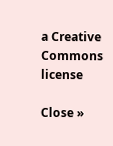a Creative Commons license

Close »